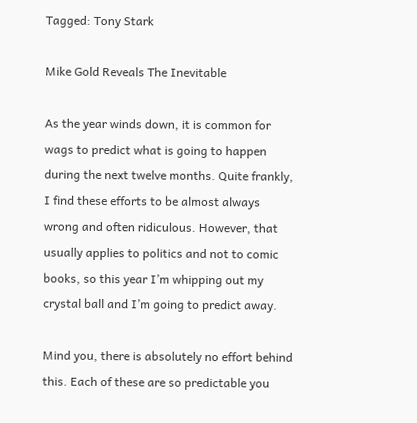Tagged: Tony Stark

Mike Gold Reveals The Inevitable

As the year winds down, it is common for wags to predict what is going to happen during the next twelve months. Quite frankly, I find these efforts to be almost always wrong and often ridiculous. However, that usually applies to politics and not to comic books, so this year I’m whipping out my crystal ball and I’m going to predict away.

Mind you, there is absolutely no effort behind this. Each of these are so predictable you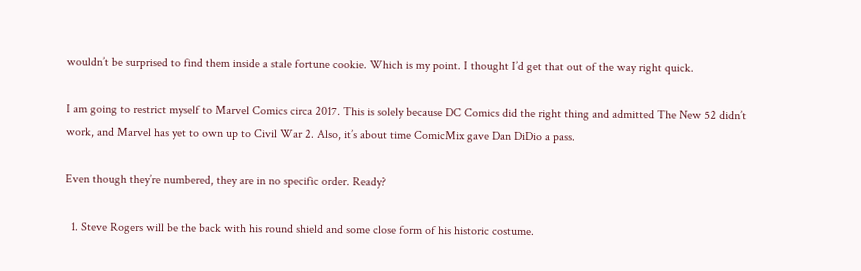wouldn’t be surprised to find them inside a stale fortune cookie. Which is my point. I thought I’d get that out of the way right quick.

I am going to restrict myself to Marvel Comics circa 2017. This is solely because DC Comics did the right thing and admitted The New 52 didn’t work, and Marvel has yet to own up to Civil War 2. Also, it’s about time ComicMix gave Dan DiDio a pass.

Even though they’re numbered, they are in no specific order. Ready?

  1. Steve Rogers will be the back with his round shield and some close form of his historic costume.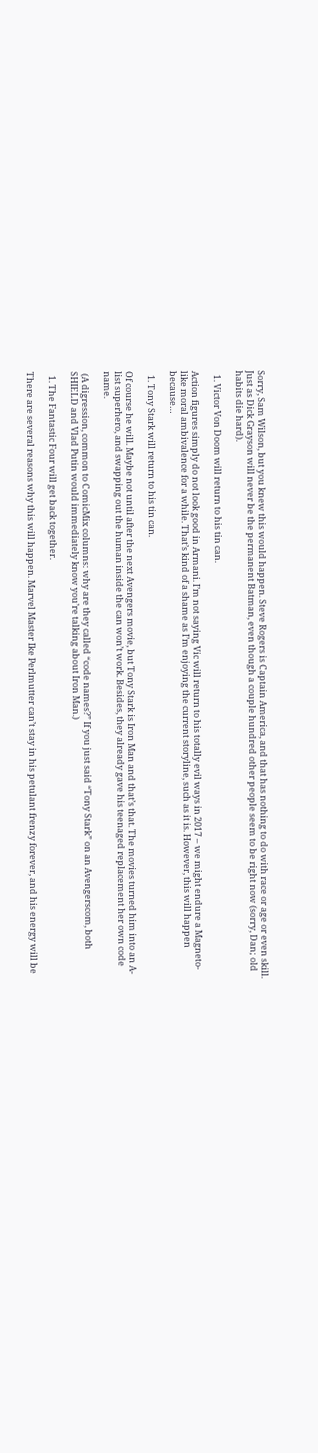Sorry, Sam Wilson, but you knew this would happen. Steve Rogers is Captain America, and that has nothing to do with race or age or even skill. Just as Dick Grayson will never be the permanent Batman, even though a couple hundred other people seem to be right now (sorry, Dan; old habits die hard).

  1. Victor Von Doom will return to his tin can.

Action figures simply do not look good in Armani. I’m not saying Vic will return to his totally evil ways in 2017 – we might endure a Magneto-like moral ambivalence for a while. That’s kind of a shame as I’m enjoying the current storyline, such as it is. However, this will happen because…

  1. Tony Stark will return to his tin can.

Of course he will. Maybe not until after the next Avengers movie, but Tony Stark is Iron Man and that’s that. The movies turned him into an A-list superhero, and swapping out the human inside the can won’t work. Besides, they already gave his teenaged replacement her own code name.

 (A digression, common to ComicMix columns: why are they called “code names?” If you just said “Tony Stark” on an Avengerscom, both SHIELD and Vlad Putin would immediately know you’re talking about Iron Man.)

  1. The Fantastic Four will get back together.

There are several reasons why this will happen. Marvel Master Ike Perlmutter can’t stay in his petulant frenzy forever, and his energy will be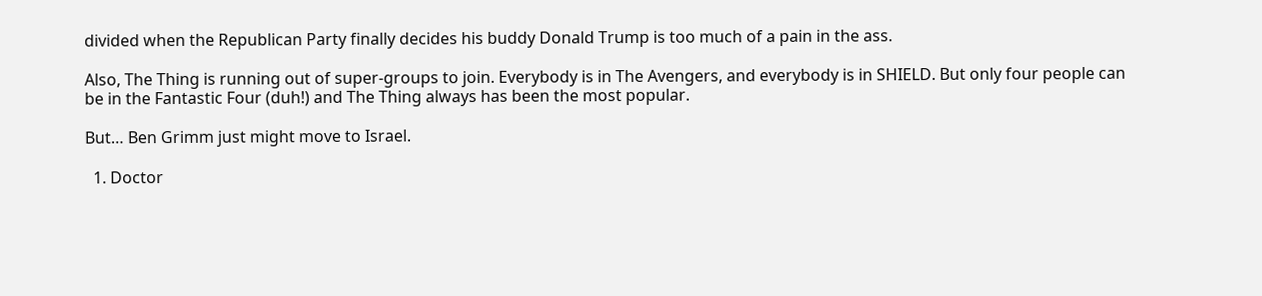divided when the Republican Party finally decides his buddy Donald Trump is too much of a pain in the ass.

Also, The Thing is running out of super-groups to join. Everybody is in The Avengers, and everybody is in SHIELD. But only four people can be in the Fantastic Four (duh!) and The Thing always has been the most popular.

But… Ben Grimm just might move to Israel.

  1. Doctor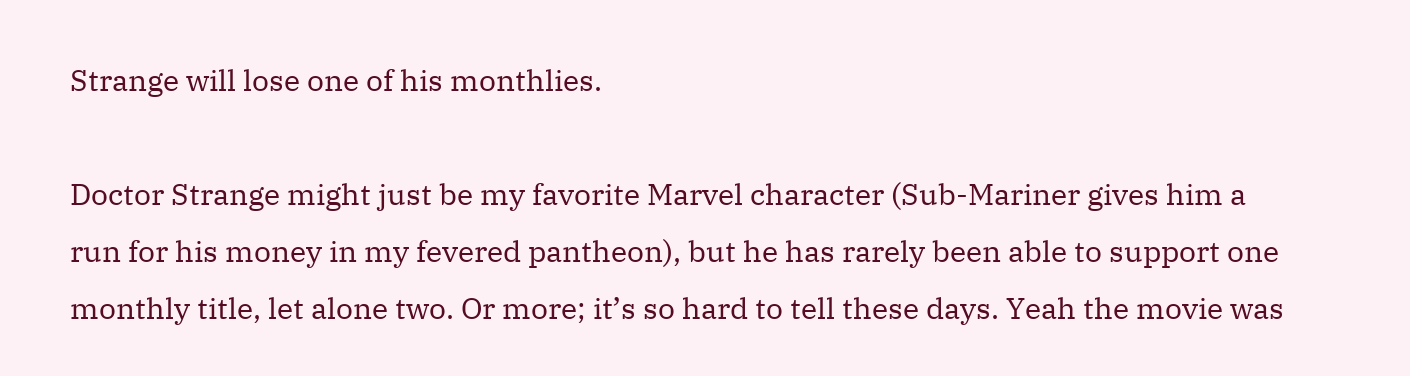Strange will lose one of his monthlies.

Doctor Strange might just be my favorite Marvel character (Sub-Mariner gives him a run for his money in my fevered pantheon), but he has rarely been able to support one monthly title, let alone two. Or more; it’s so hard to tell these days. Yeah the movie was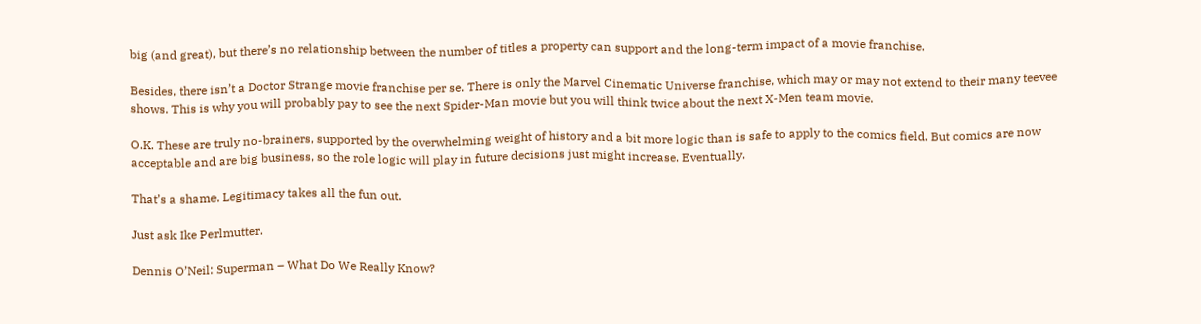big (and great), but there’s no relationship between the number of titles a property can support and the long-term impact of a movie franchise.

Besides, there isn’t a Doctor Strange movie franchise per se. There is only the Marvel Cinematic Universe franchise, which may or may not extend to their many teevee shows. This is why you will probably pay to see the next Spider-Man movie but you will think twice about the next X-Men team movie.

O.K. These are truly no-brainers, supported by the overwhelming weight of history and a bit more logic than is safe to apply to the comics field. But comics are now acceptable and are big business, so the role logic will play in future decisions just might increase. Eventually.

That’s a shame. Legitimacy takes all the fun out.

Just ask Ike Perlmutter.

Dennis O’Neil: Superman – What Do We Really Know?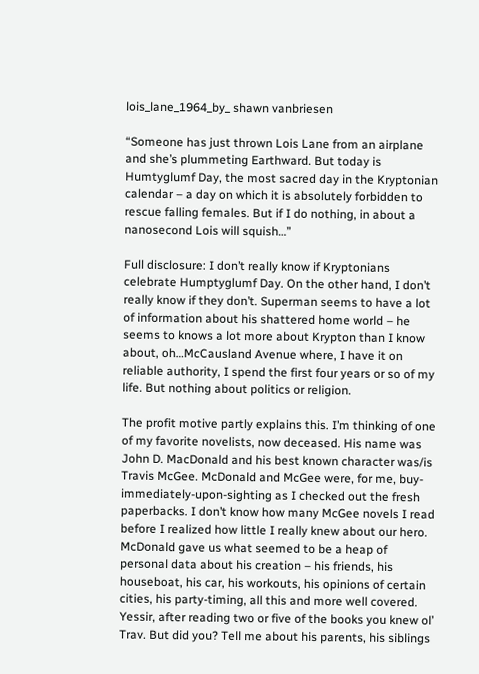lois_lane_1964_by_ shawn vanbriesen

“Someone has just thrown Lois Lane from an airplane and she’s plummeting Earthward. But today is Humtyglumf Day, the most sacred day in the Kryptonian calendar – a day on which it is absolutely forbidden to rescue falling females. But if I do nothing, in about a nanosecond Lois will squish…”

Full disclosure: I don’t really know if Kryptonians celebrate Humptyglumf Day. On the other hand, I don’t really know if they don’t. Superman seems to have a lot of information about his shattered home world – he seems to knows a lot more about Krypton than I know about, oh…McCausland Avenue where, I have it on reliable authority, I spend the first four years or so of my life. But nothing about politics or religion.

The profit motive partly explains this. I’m thinking of one of my favorite novelists, now deceased. His name was John D. MacDonald and his best known character was/is Travis McGee. McDonald and McGee were, for me, buy-immediately-upon-sighting as I checked out the fresh paperbacks. I don’t know how many McGee novels I read before I realized how little I really knew about our hero. McDonald gave us what seemed to be a heap of personal data about his creation – his friends, his houseboat, his car, his workouts, his opinions of certain cities, his party-timing, all this and more well covered. Yessir, after reading two or five of the books you knew ol’ Trav. But did you? Tell me about his parents, his siblings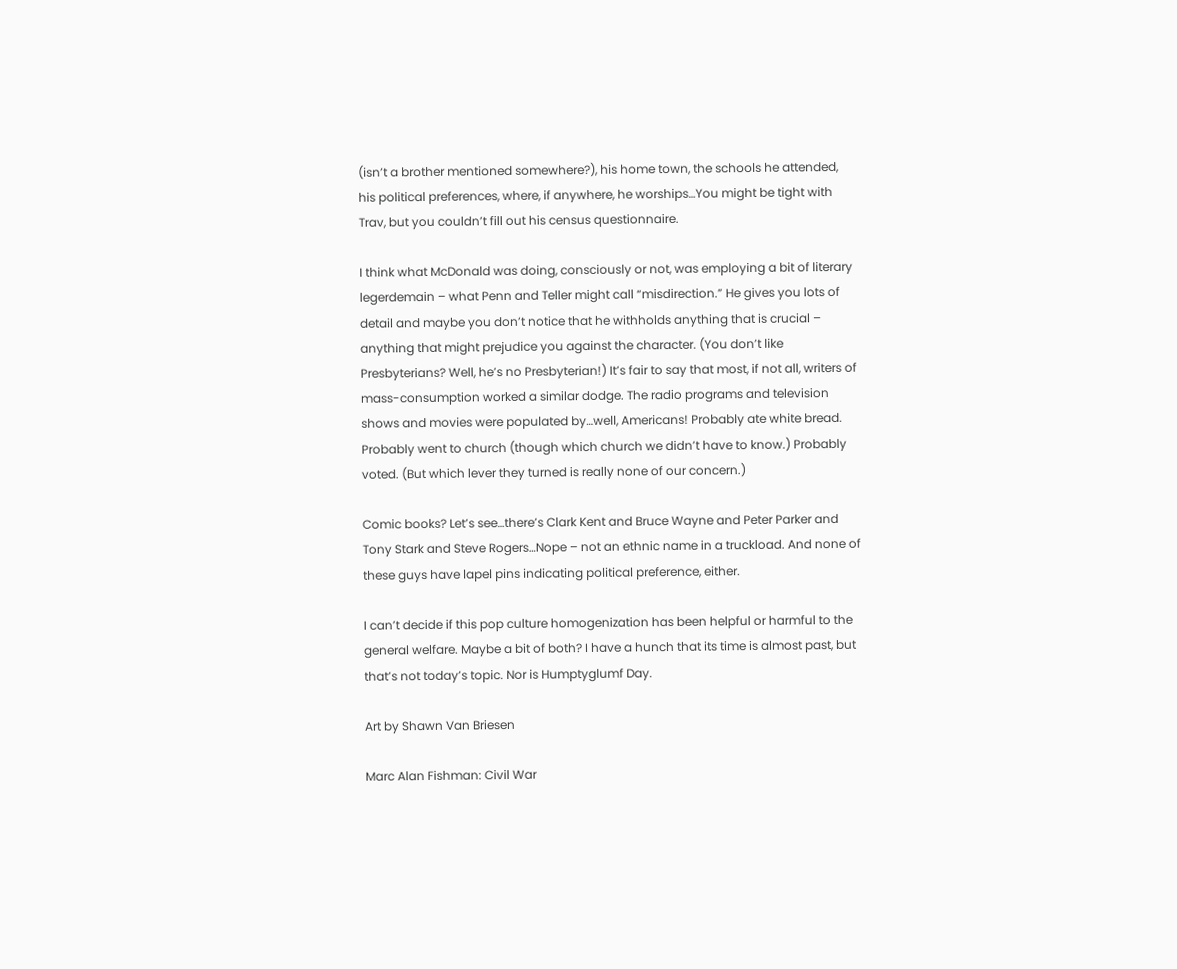(isn’t a brother mentioned somewhere?), his home town, the schools he attended, his political preferences, where, if anywhere, he worships…You might be tight with Trav, but you couldn’t fill out his census questionnaire.

I think what McDonald was doing, consciously or not, was employing a bit of literary legerdemain – what Penn and Teller might call “misdirection.” He gives you lots of detail and maybe you don’t notice that he withholds anything that is crucial – anything that might prejudice you against the character. (You don’t like Presbyterians? Well, he’s no Presbyterian!) It’s fair to say that most, if not all, writers of mass-consumption worked a similar dodge. The radio programs and television shows and movies were populated by…well, Americans! Probably ate white bread. Probably went to church (though which church we didn’t have to know.) Probably voted. (But which lever they turned is really none of our concern.)

Comic books? Let’s see…there’s Clark Kent and Bruce Wayne and Peter Parker and Tony Stark and Steve Rogers…Nope – not an ethnic name in a truckload. And none of these guys have lapel pins indicating political preference, either.

I can’t decide if this pop culture homogenization has been helpful or harmful to the general welfare. Maybe a bit of both? I have a hunch that its time is almost past, but that’s not today’s topic. Nor is Humptyglumf Day.

Art by Shawn Van Briesen

Marc Alan Fishman: Civil War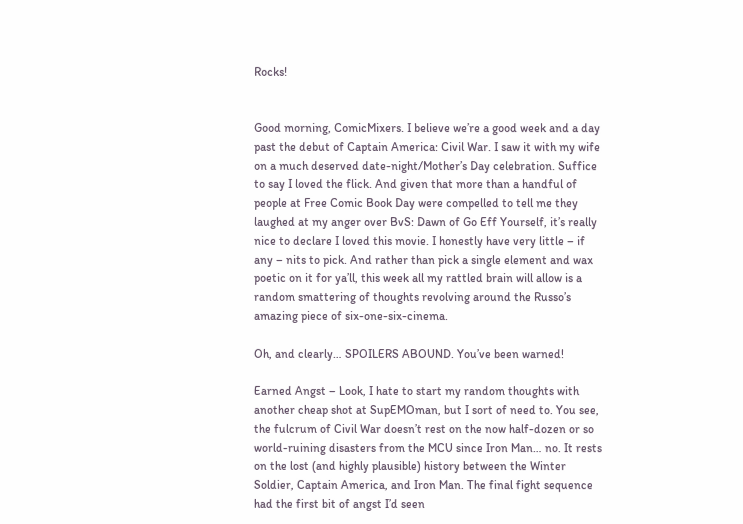Rocks!


Good morning, ComicMixers. I believe we’re a good week and a day past the debut of Captain America: Civil War. I saw it with my wife on a much deserved date-night/Mother’s Day celebration. Suffice to say I loved the flick. And given that more than a handful of people at Free Comic Book Day were compelled to tell me they laughed at my anger over BvS: Dawn of Go Eff Yourself, it’s really nice to declare I loved this movie. I honestly have very little – if any – nits to pick. And rather than pick a single element and wax poetic on it for ya’ll, this week all my rattled brain will allow is a random smattering of thoughts revolving around the Russo’s amazing piece of six-one-six-cinema.

Oh, and clearly… SPOILERS ABOUND. You’ve been warned!

Earned Angst – Look, I hate to start my random thoughts with another cheap shot at SupEMOman, but I sort of need to. You see, the fulcrum of Civil War doesn’t rest on the now half-dozen or so world-ruining disasters from the MCU since Iron Man… no. It rests on the lost (and highly plausible) history between the Winter Soldier, Captain America, and Iron Man. The final fight sequence had the first bit of angst I’d seen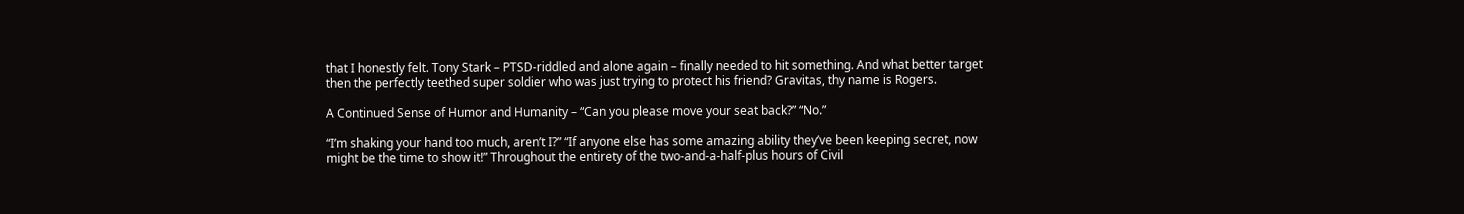that I honestly felt. Tony Stark – PTSD-riddled and alone again – finally needed to hit something. And what better target then the perfectly teethed super soldier who was just trying to protect his friend? Gravitas, thy name is Rogers.

A Continued Sense of Humor and Humanity – “Can you please move your seat back?” “No.”

“I’m shaking your hand too much, aren’t I?” “If anyone else has some amazing ability they’ve been keeping secret, now might be the time to show it!” Throughout the entirety of the two-and-a-half-plus hours of Civil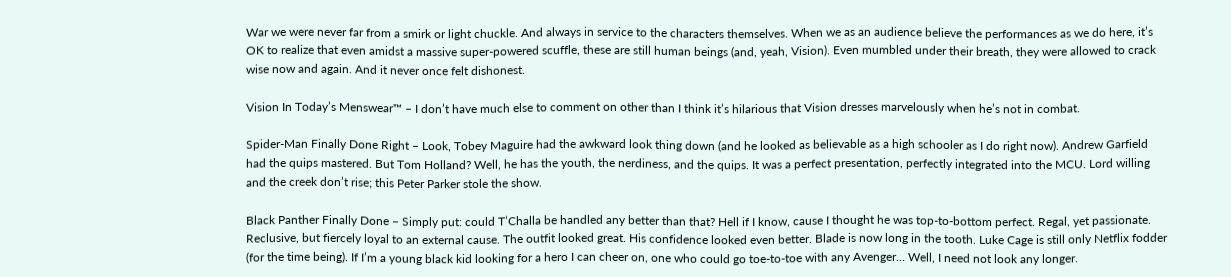War we were never far from a smirk or light chuckle. And always in service to the characters themselves. When we as an audience believe the performances as we do here, it’s OK to realize that even amidst a massive super-powered scuffle, these are still human beings (and, yeah, Vision). Even mumbled under their breath, they were allowed to crack wise now and again. And it never once felt dishonest.

Vision In Today’s Menswear™ – I don’t have much else to comment on other than I think it’s hilarious that Vision dresses marvelously when he’s not in combat.

Spider-Man Finally Done Right – Look, Tobey Maguire had the awkward look thing down (and he looked as believable as a high schooler as I do right now). Andrew Garfield had the quips mastered. But Tom Holland? Well, he has the youth, the nerdiness, and the quips. It was a perfect presentation, perfectly integrated into the MCU. Lord willing and the creek don’t rise; this Peter Parker stole the show.

Black Panther Finally Done – Simply put: could T’Challa be handled any better than that? Hell if I know, cause I thought he was top-to-bottom perfect. Regal, yet passionate. Reclusive, but fiercely loyal to an external cause. The outfit looked great. His confidence looked even better. Blade is now long in the tooth. Luke Cage is still only Netflix fodder (for the time being). If I’m a young black kid looking for a hero I can cheer on, one who could go toe-to-toe with any Avenger… Well, I need not look any longer.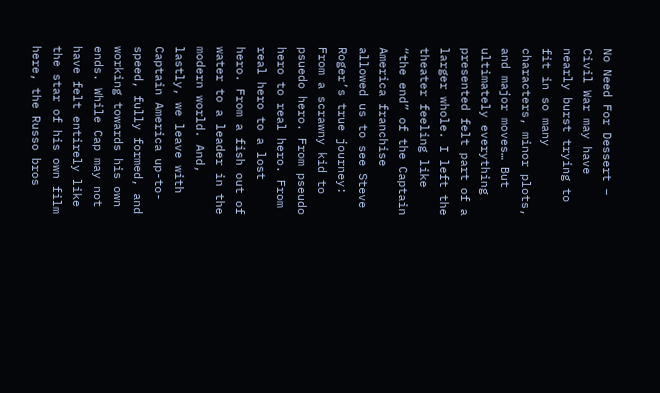No Need For Dessert – Civil War may have nearly burst trying to fit in so many characters, minor plots, and major moves… But ultimately everything presented felt part of a larger whole. I left the theater feeling like “the end” of the Captain America franchise allowed us to see Steve Roger’s true journey: From a scrawny kid to psuedo hero. From pseudo hero to real hero. From real hero to a lost hero. From a fish out of water to a leader in the modern world. And, lastly, we leave with Captain America up-to-speed, fully formed, and working towards his own ends. While Cap may not have felt entirely like the star of his own film here, the Russo bros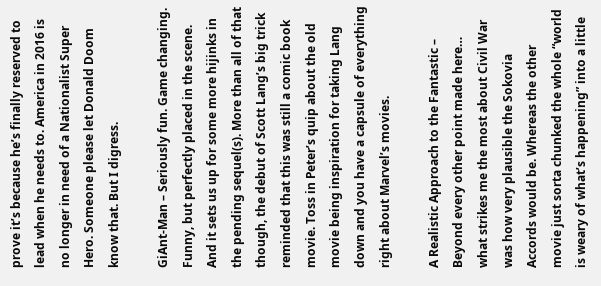prove it’s because he’s finally reserved to lead when he needs to. America in 2016 is no longer in need of a Nationalist Super Hero. Someone please let Donald Doom know that. But I digress.

GiAnt-Man – Seriously fun. Game changing. Funny, but perfectly placed in the scene. And it sets us up for some more hijinks in the pending sequel(s). More than all of that though, the debut of Scott Lang’s big trick reminded that this was still a comic book movie. Toss in Peter’s quip about the old movie being inspiration for taking Lang down and you have a capsule of everything right about Marvel’s movies.

A Realistic Approach to the Fantastic – Beyond every other point made here… what strikes me the most about Civil War was how very plausible the Sokovia Accords would be. Whereas the other movie just sorta chunked the whole “world is weary of what’s happening” into a little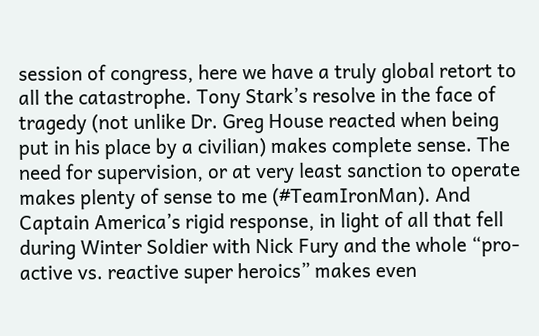session of congress, here we have a truly global retort to all the catastrophe. Tony Stark’s resolve in the face of tragedy (not unlike Dr. Greg House reacted when being put in his place by a civilian) makes complete sense. The need for supervision, or at very least sanction to operate makes plenty of sense to me (#TeamIronMan). And Captain America’s rigid response, in light of all that fell during Winter Soldier with Nick Fury and the whole “pro-active vs. reactive super heroics” makes even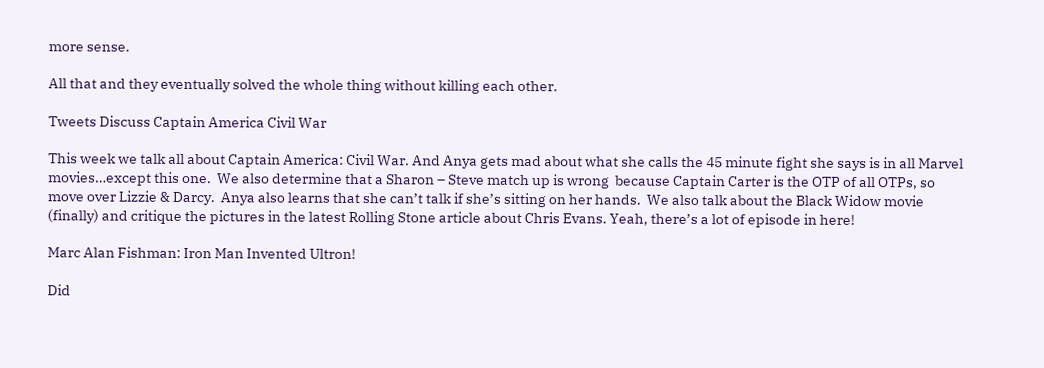more sense.

All that and they eventually solved the whole thing without killing each other.

Tweets Discuss Captain America Civil War

This week we talk all about Captain America: Civil War. And Anya gets mad about what she calls the 45 minute fight she says is in all Marvel movies…except this one.  We also determine that a Sharon – Steve match up is wrong  because Captain Carter is the OTP of all OTPs, so move over Lizzie & Darcy.  Anya also learns that she can’t talk if she’s sitting on her hands.  We also talk about the Black Widow movie (finally) and critique the pictures in the latest Rolling Stone article about Chris Evans. Yeah, there’s a lot of episode in here!

Marc Alan Fishman: Iron Man Invented Ultron!

Did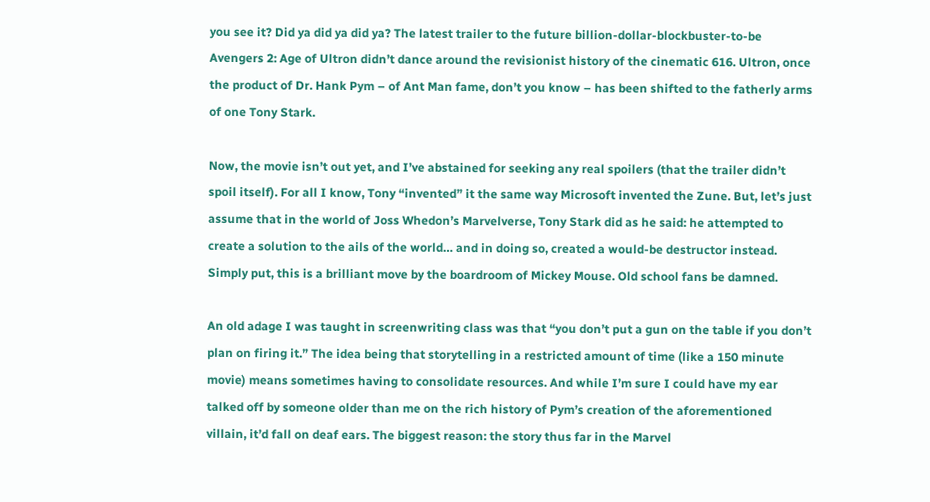you see it? Did ya did ya did ya? The latest trailer to the future billion-dollar-blockbuster-to-be Avengers 2: Age of Ultron didn’t dance around the revisionist history of the cinematic 616. Ultron, once the product of Dr. Hank Pym – of Ant Man fame, don’t you know – has been shifted to the fatherly arms of one Tony Stark.

Now, the movie isn’t out yet, and I’ve abstained for seeking any real spoilers (that the trailer didn’t spoil itself). For all I know, Tony “invented” it the same way Microsoft invented the Zune. But, let’s just assume that in the world of Joss Whedon’s Marvelverse, Tony Stark did as he said: he attempted to create a solution to the ails of the world… and in doing so, created a would-be destructor instead. Simply put, this is a brilliant move by the boardroom of Mickey Mouse. Old school fans be damned.

An old adage I was taught in screenwriting class was that “you don’t put a gun on the table if you don’t plan on firing it.” The idea being that storytelling in a restricted amount of time (like a 150 minute movie) means sometimes having to consolidate resources. And while I’m sure I could have my ear talked off by someone older than me on the rich history of Pym’s creation of the aforementioned villain, it’d fall on deaf ears. The biggest reason: the story thus far in the Marvel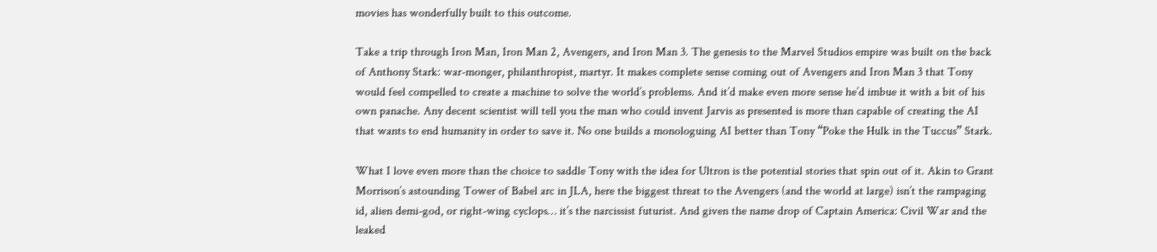movies has wonderfully built to this outcome.

Take a trip through Iron Man, Iron Man 2, Avengers, and Iron Man 3. The genesis to the Marvel Studios empire was built on the back of Anthony Stark: war-monger, philanthropist, martyr. It makes complete sense coming out of Avengers and Iron Man 3 that Tony would feel compelled to create a machine to solve the world’s problems. And it’d make even more sense he’d imbue it with a bit of his own panache. Any decent scientist will tell you the man who could invent Jarvis as presented is more than capable of creating the AI that wants to end humanity in order to save it. No one builds a monologuing AI better than Tony “Poke the Hulk in the Tuccus” Stark.

What I love even more than the choice to saddle Tony with the idea for Ultron is the potential stories that spin out of it. Akin to Grant Morrison’s astounding Tower of Babel arc in JLA, here the biggest threat to the Avengers (and the world at large) isn’t the rampaging id, alien demi-god, or right-wing cyclops… it’s the narcissist futurist. And given the name drop of Captain America: Civil War and the leaked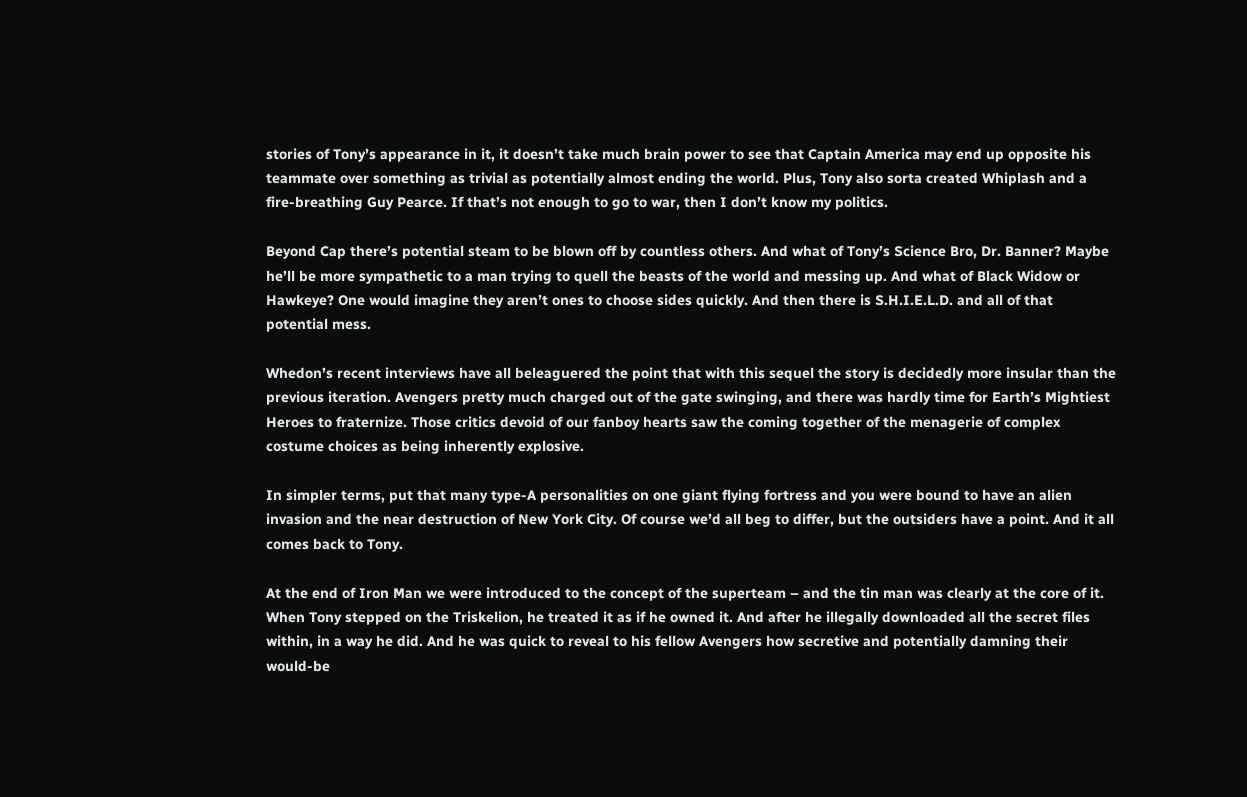stories of Tony’s appearance in it, it doesn’t take much brain power to see that Captain America may end up opposite his teammate over something as trivial as potentially almost ending the world. Plus, Tony also sorta created Whiplash and a fire-breathing Guy Pearce. If that’s not enough to go to war, then I don’t know my politics.

Beyond Cap there’s potential steam to be blown off by countless others. And what of Tony’s Science Bro, Dr. Banner? Maybe he’ll be more sympathetic to a man trying to quell the beasts of the world and messing up. And what of Black Widow or Hawkeye? One would imagine they aren’t ones to choose sides quickly. And then there is S.H.I.E.L.D. and all of that potential mess.

Whedon’s recent interviews have all beleaguered the point that with this sequel the story is decidedly more insular than the previous iteration. Avengers pretty much charged out of the gate swinging, and there was hardly time for Earth’s Mightiest Heroes to fraternize. Those critics devoid of our fanboy hearts saw the coming together of the menagerie of complex costume choices as being inherently explosive.

In simpler terms, put that many type-A personalities on one giant flying fortress and you were bound to have an alien invasion and the near destruction of New York City. Of course we’d all beg to differ, but the outsiders have a point. And it all comes back to Tony.

At the end of Iron Man we were introduced to the concept of the superteam – and the tin man was clearly at the core of it. When Tony stepped on the Triskelion, he treated it as if he owned it. And after he illegally downloaded all the secret files within, in a way he did. And he was quick to reveal to his fellow Avengers how secretive and potentially damning their would-be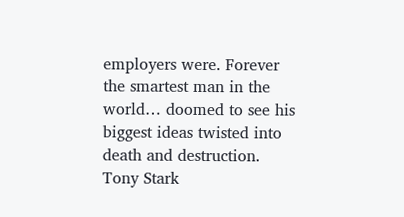employers were. Forever the smartest man in the world… doomed to see his biggest ideas twisted into death and destruction. Tony Stark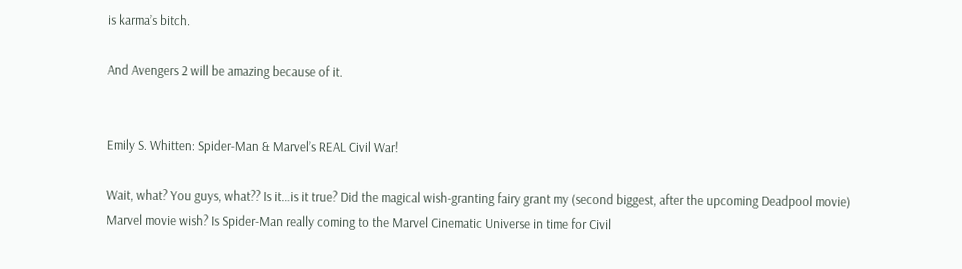is karma’s bitch.

And Avengers 2 will be amazing because of it.


Emily S. Whitten: Spider-Man & Marvel’s REAL Civil War!

Wait, what? You guys, what?? Is it…is it true? Did the magical wish-granting fairy grant my (second biggest, after the upcoming Deadpool movie) Marvel movie wish? Is Spider-Man really coming to the Marvel Cinematic Universe in time for Civil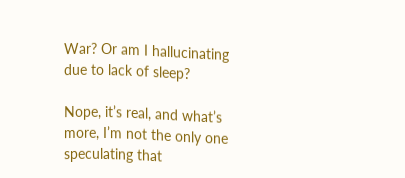War? Or am I hallucinating due to lack of sleep?

Nope, it’s real, and what’s more, I’m not the only one speculating that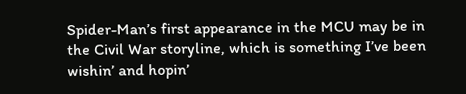Spider-Man’s first appearance in the MCU may be in the Civil War storyline, which is something I’ve been wishin’ and hopin’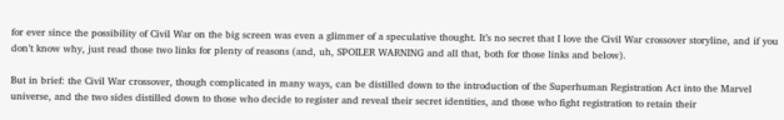for ever since the possibility of Civil War on the big screen was even a glimmer of a speculative thought. It’s no secret that I love the Civil War crossover storyline, and if you don’t know why, just read those two links for plenty of reasons (and, uh, SPOILER WARNING and all that, both for those links and below).

But in brief: the Civil War crossover, though complicated in many ways, can be distilled down to the introduction of the Superhuman Registration Act into the Marvel universe, and the two sides distilled down to those who decide to register and reveal their secret identities, and those who fight registration to retain their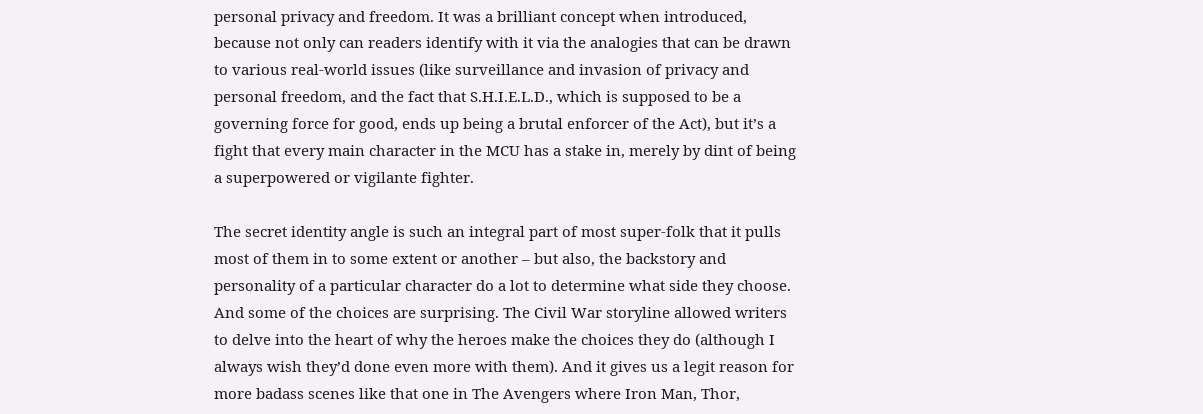personal privacy and freedom. It was a brilliant concept when introduced, because not only can readers identify with it via the analogies that can be drawn to various real-world issues (like surveillance and invasion of privacy and personal freedom, and the fact that S.H.I.E.L.D., which is supposed to be a governing force for good, ends up being a brutal enforcer of the Act), but it’s a fight that every main character in the MCU has a stake in, merely by dint of being a superpowered or vigilante fighter.

The secret identity angle is such an integral part of most super-folk that it pulls most of them in to some extent or another – but also, the backstory and personality of a particular character do a lot to determine what side they choose. And some of the choices are surprising. The Civil War storyline allowed writers to delve into the heart of why the heroes make the choices they do (although I always wish they’d done even more with them). And it gives us a legit reason for more badass scenes like that one in The Avengers where Iron Man, Thor,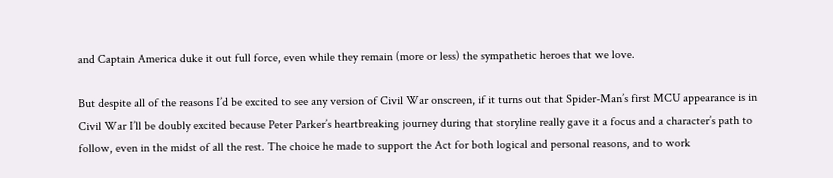and Captain America duke it out full force, even while they remain (more or less) the sympathetic heroes that we love.

But despite all of the reasons I’d be excited to see any version of Civil War onscreen, if it turns out that Spider-Man’s first MCU appearance is in Civil War I’ll be doubly excited because Peter Parker’s heartbreaking journey during that storyline really gave it a focus and a character’s path to follow, even in the midst of all the rest. The choice he made to support the Act for both logical and personal reasons, and to work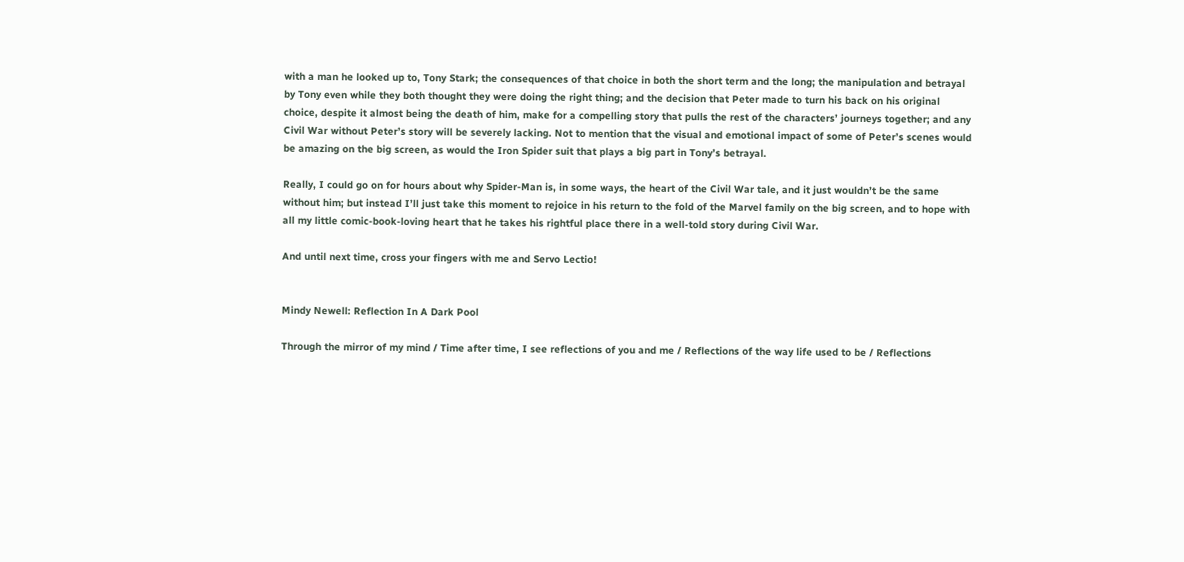with a man he looked up to, Tony Stark; the consequences of that choice in both the short term and the long; the manipulation and betrayal by Tony even while they both thought they were doing the right thing; and the decision that Peter made to turn his back on his original choice, despite it almost being the death of him, make for a compelling story that pulls the rest of the characters’ journeys together; and any Civil War without Peter’s story will be severely lacking. Not to mention that the visual and emotional impact of some of Peter’s scenes would be amazing on the big screen, as would the Iron Spider suit that plays a big part in Tony’s betrayal.

Really, I could go on for hours about why Spider-Man is, in some ways, the heart of the Civil War tale, and it just wouldn’t be the same without him; but instead I’ll just take this moment to rejoice in his return to the fold of the Marvel family on the big screen, and to hope with all my little comic-book-loving heart that he takes his rightful place there in a well-told story during Civil War.

And until next time, cross your fingers with me and Servo Lectio!


Mindy Newell: Reflection In A Dark Pool

Through the mirror of my mind / Time after time, I see reflections of you and me / Reflections of the way life used to be / Reflections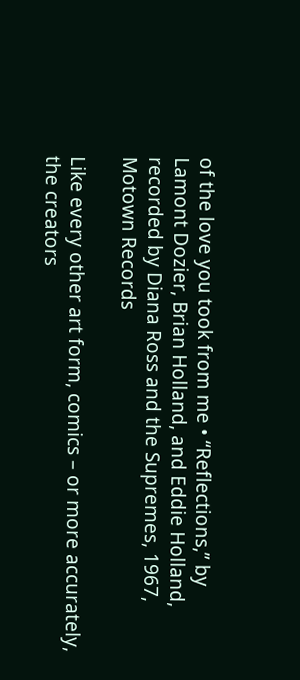of the love you took from me • “Reflections,” by Lamont Dozier, Brian Holland, and Eddie Holland, recorded by Diana Ross and the Supremes, 1967, Motown Records

Like every other art form, comics – or more accurately, the creators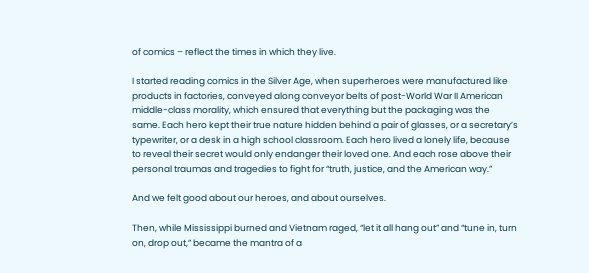of comics – reflect the times in which they live.

I started reading comics in the Silver Age, when superheroes were manufactured like products in factories, conveyed along conveyor belts of post-World War II American middle-class morality, which ensured that everything but the packaging was the same. Each hero kept their true nature hidden behind a pair of glasses, or a secretary’s typewriter, or a desk in a high school classroom. Each hero lived a lonely life, because to reveal their secret would only endanger their loved one. And each rose above their personal traumas and tragedies to fight for “truth, justice, and the American way.”

And we felt good about our heroes, and about ourselves.

Then, while Mississippi burned and Vietnam raged, “let it all hang out” and “tune in, turn on, drop out,” became the mantra of a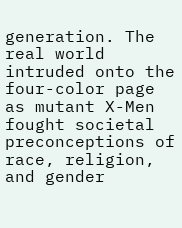generation. The real world intruded onto the four-color page as mutant X-Men fought societal preconceptions of race, religion, and gender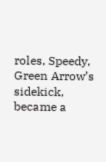roles, Speedy, Green Arrow’s sidekick, became a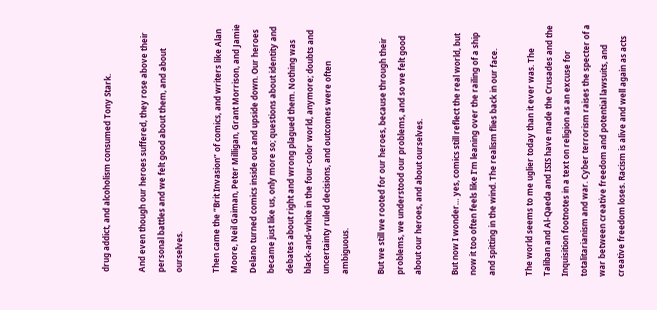drug addict, and alcoholism consumed Tony Stark.

And even though our heroes suffered, they rose above their personal battles and we felt good about them, and about ourselves.

Then came the “Brit Invasion” of comics, and writers like Alan Moore, Neil Gaiman, Peter Milligan, Grant Morrison, and Jamie Delano turned comics inside out and upside down. Our heroes became just like us, only more so; questions about identity and debates about right and wrong plagued them. Nothing was black-and-white in the four-color world, anymore; doubts and uncertainty ruled decisions, and outcomes were often ambiguous.

But we still we rooted for our heroes, because through their problems, we understood our problems, and so we felt good about our heroes, and about ourselves.

But now I wonder… yes, comics still reflect the real world, but now it too often feels like I’m leaning over the railing of a ship and spitting in the wind. The realism flies back in our face.

The world seems to me uglier today than it ever was. The Taliban and Al-Qaeda and ISIS have made the Crusades and the Inquisition footnotes in a text on religion as an excuse for totalitarianism and war. Cyber terrorism raises the specter of a war between creative freedom and potential lawsuits, and creative freedom loses. Racism is alive and well again as acts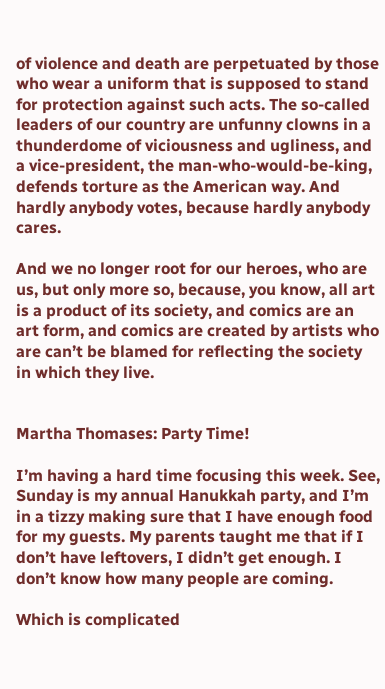of violence and death are perpetuated by those who wear a uniform that is supposed to stand for protection against such acts. The so-called leaders of our country are unfunny clowns in a thunderdome of viciousness and ugliness, and a vice-president, the man-who-would-be-king, defends torture as the American way. And hardly anybody votes, because hardly anybody cares.

And we no longer root for our heroes, who are us, but only more so, because, you know, all art is a product of its society, and comics are an art form, and comics are created by artists who are can’t be blamed for reflecting the society in which they live.


Martha Thomases: Party Time!

I’m having a hard time focusing this week. See, Sunday is my annual Hanukkah party, and I’m in a tizzy making sure that I have enough food for my guests. My parents taught me that if I don’t have leftovers, I didn’t get enough. I don’t know how many people are coming.

Which is complicated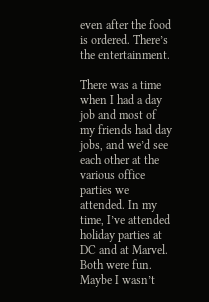even after the food is ordered. There’s the entertainment.

There was a time when I had a day job and most of my friends had day jobs, and we’d see each other at the various office parties we attended. In my time, I’ve attended holiday parties at DC and at Marvel. Both were fun. Maybe I wasn’t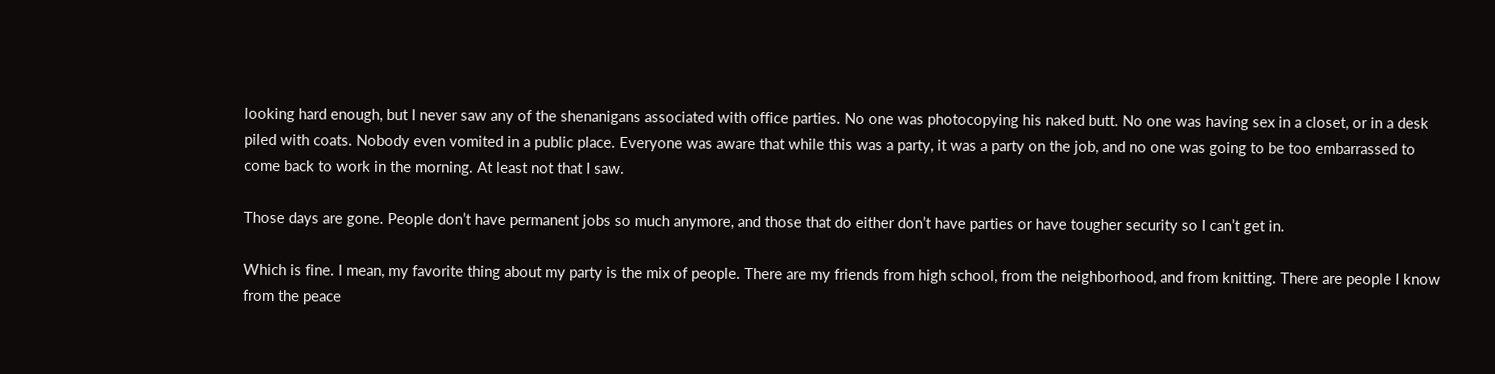looking hard enough, but I never saw any of the shenanigans associated with office parties. No one was photocopying his naked butt. No one was having sex in a closet, or in a desk piled with coats. Nobody even vomited in a public place. Everyone was aware that while this was a party, it was a party on the job, and no one was going to be too embarrassed to come back to work in the morning. At least not that I saw.

Those days are gone. People don’t have permanent jobs so much anymore, and those that do either don’t have parties or have tougher security so I can’t get in.

Which is fine. I mean, my favorite thing about my party is the mix of people. There are my friends from high school, from the neighborhood, and from knitting. There are people I know from the peace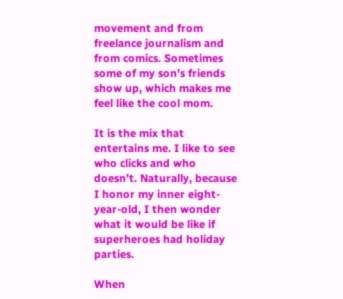movement and from freelance journalism and from comics. Sometimes some of my son’s friends show up, which makes me feel like the cool mom.

It is the mix that entertains me. I like to see who clicks and who doesn’t. Naturally, because I honor my inner eight-year-old, I then wonder what it would be like if superheroes had holiday parties.

When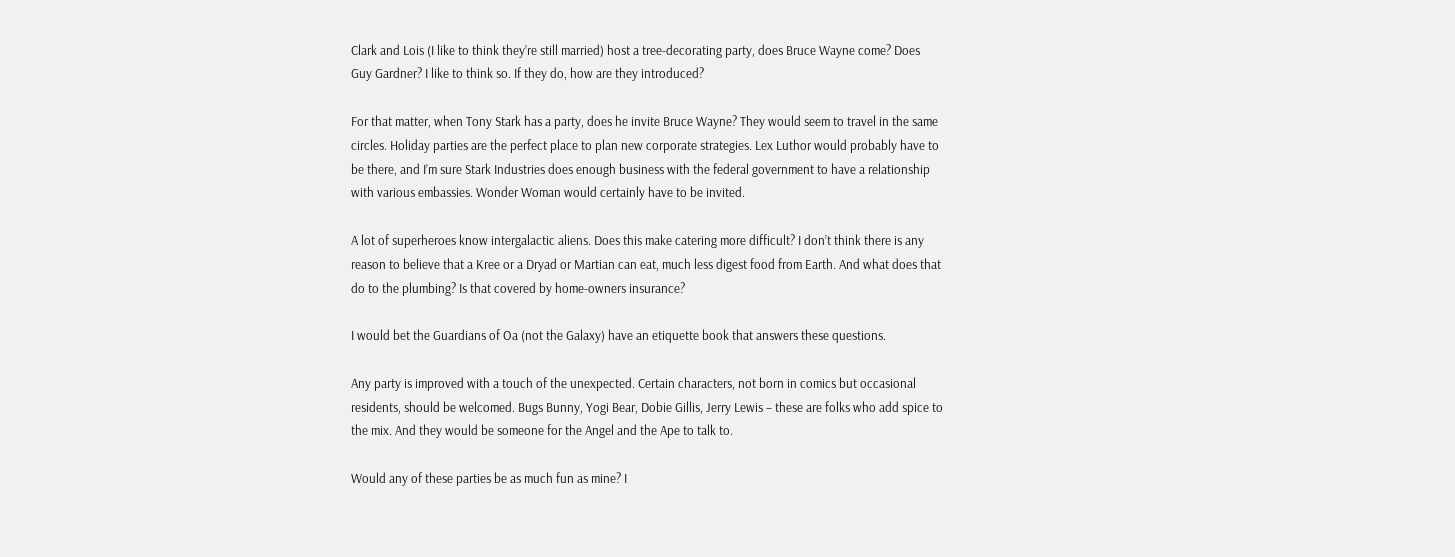Clark and Lois (I like to think they’re still married) host a tree-decorating party, does Bruce Wayne come? Does Guy Gardner? I like to think so. If they do, how are they introduced?

For that matter, when Tony Stark has a party, does he invite Bruce Wayne? They would seem to travel in the same circles. Holiday parties are the perfect place to plan new corporate strategies. Lex Luthor would probably have to be there, and I’m sure Stark Industries does enough business with the federal government to have a relationship with various embassies. Wonder Woman would certainly have to be invited.

A lot of superheroes know intergalactic aliens. Does this make catering more difficult? I don’t think there is any reason to believe that a Kree or a Dryad or Martian can eat, much less digest food from Earth. And what does that do to the plumbing? Is that covered by home-owners insurance?

I would bet the Guardians of Oa (not the Galaxy) have an etiquette book that answers these questions.

Any party is improved with a touch of the unexpected. Certain characters, not born in comics but occasional residents, should be welcomed. Bugs Bunny, Yogi Bear, Dobie Gillis, Jerry Lewis – these are folks who add spice to the mix. And they would be someone for the Angel and the Ape to talk to.

Would any of these parties be as much fun as mine? I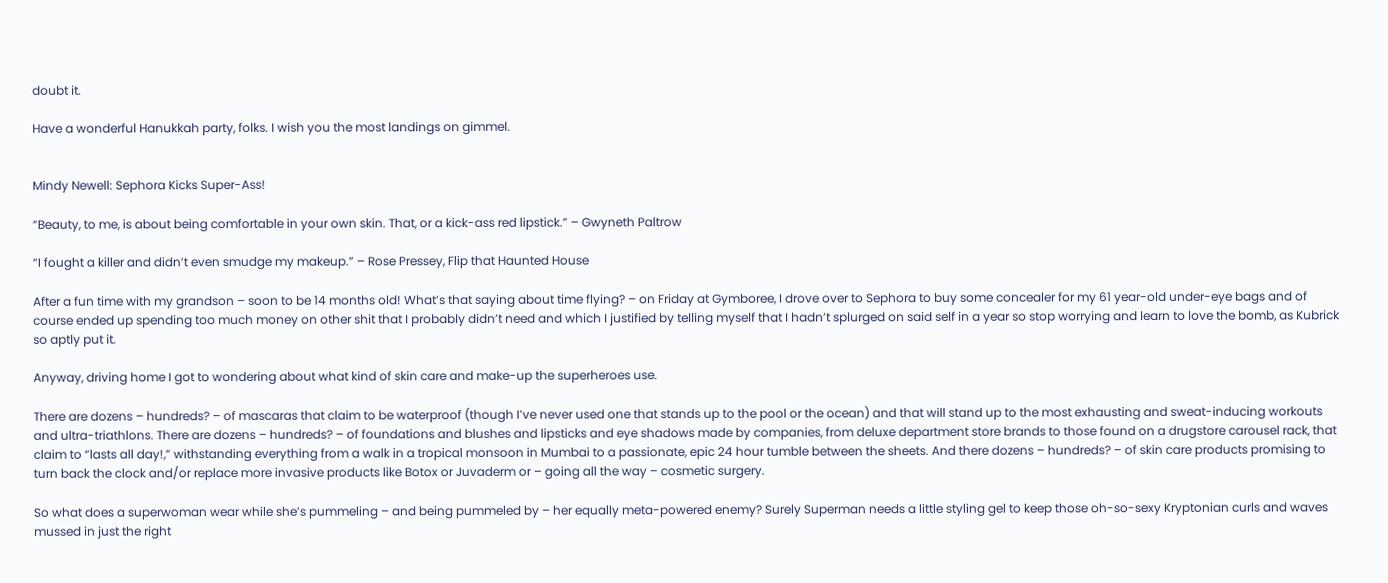doubt it.

Have a wonderful Hanukkah party, folks. I wish you the most landings on gimmel.


Mindy Newell: Sephora Kicks Super-Ass!

“Beauty, to me, is about being comfortable in your own skin. That, or a kick-ass red lipstick.” – Gwyneth Paltrow

“I fought a killer and didn’t even smudge my makeup.” – Rose Pressey, Flip that Haunted House

After a fun time with my grandson – soon to be 14 months old! What’s that saying about time flying? – on Friday at Gymboree, I drove over to Sephora to buy some concealer for my 61 year-old under-eye bags and of course ended up spending too much money on other shit that I probably didn’t need and which I justified by telling myself that I hadn’t splurged on said self in a year so stop worrying and learn to love the bomb, as Kubrick so aptly put it.

Anyway, driving home I got to wondering about what kind of skin care and make-up the superheroes use.

There are dozens – hundreds? – of mascaras that claim to be waterproof (though I’ve never used one that stands up to the pool or the ocean) and that will stand up to the most exhausting and sweat-inducing workouts and ultra-triathlons. There are dozens – hundreds? – of foundations and blushes and lipsticks and eye shadows made by companies, from deluxe department store brands to those found on a drugstore carousel rack, that claim to “lasts all day!,” withstanding everything from a walk in a tropical monsoon in Mumbai to a passionate, epic 24 hour tumble between the sheets. And there dozens – hundreds? – of skin care products promising to turn back the clock and/or replace more invasive products like Botox or Juvaderm or – going all the way – cosmetic surgery.

So what does a superwoman wear while she’s pummeling – and being pummeled by – her equally meta-powered enemy? Surely Superman needs a little styling gel to keep those oh-so-sexy Kryptonian curls and waves mussed in just the right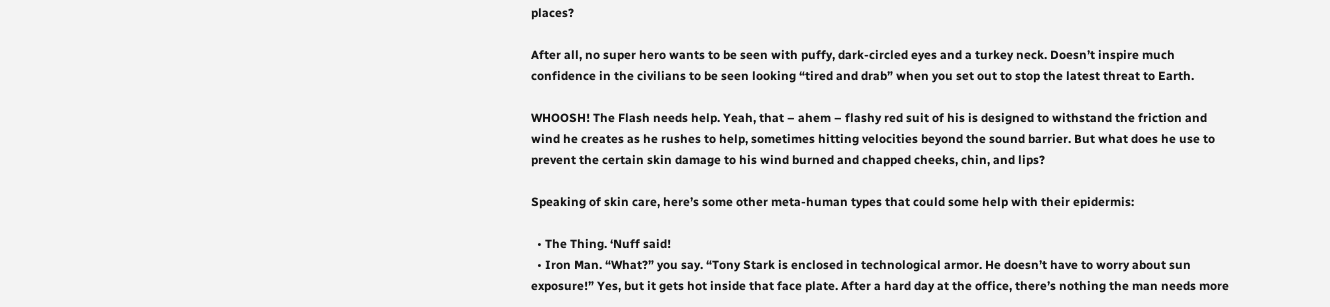places?

After all, no super hero wants to be seen with puffy, dark-circled eyes and a turkey neck. Doesn’t inspire much confidence in the civilians to be seen looking “tired and drab” when you set out to stop the latest threat to Earth.

WHOOSH! The Flash needs help. Yeah, that – ahem – flashy red suit of his is designed to withstand the friction and wind he creates as he rushes to help, sometimes hitting velocities beyond the sound barrier. But what does he use to prevent the certain skin damage to his wind burned and chapped cheeks, chin, and lips?

Speaking of skin care, here’s some other meta-human types that could some help with their epidermis:

  • The Thing. ‘Nuff said!
  • Iron Man. “What?” you say. “Tony Stark is enclosed in technological armor. He doesn’t have to worry about sun exposure!” Yes, but it gets hot inside that face plate. After a hard day at the office, there’s nothing the man needs more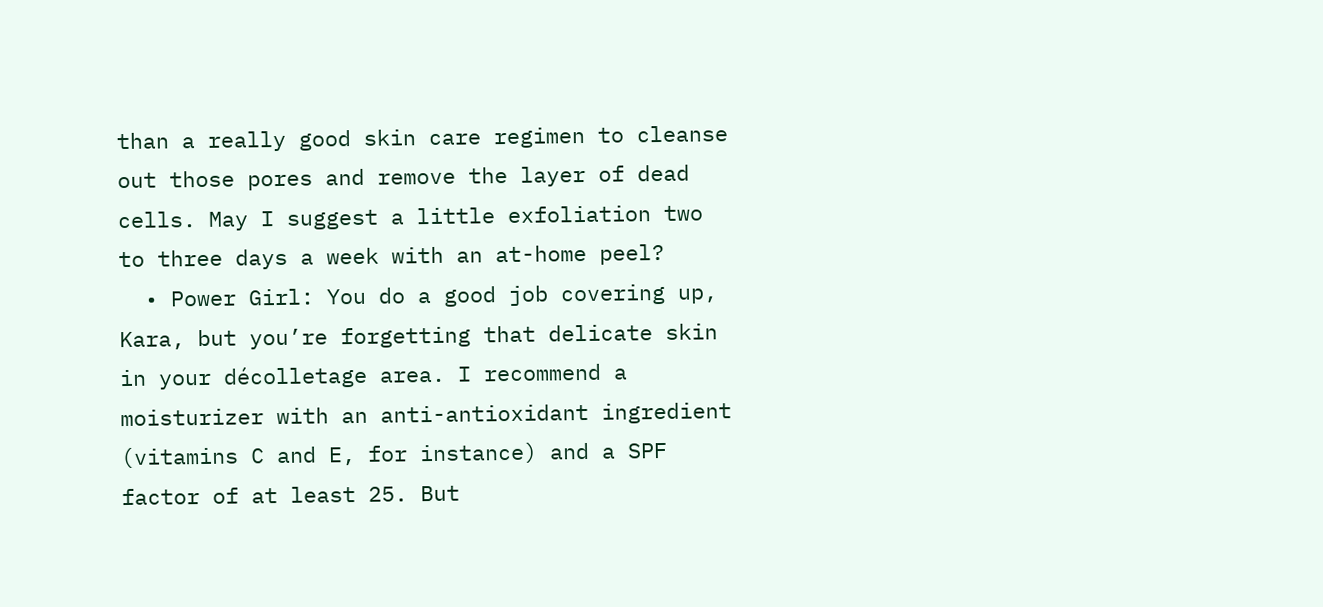than a really good skin care regimen to cleanse out those pores and remove the layer of dead cells. May I suggest a little exfoliation two to three days a week with an at-home peel?
  • Power Girl: You do a good job covering up, Kara, but you’re forgetting that delicate skin in your décolletage area. I recommend a moisturizer with an anti-antioxidant ingredient (vitamins C and E, for instance) and a SPF factor of at least 25. But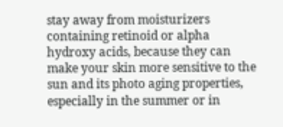stay away from moisturizers containing retinoid or alpha hydroxy acids, because they can make your skin more sensitive to the sun and its photo aging properties, especially in the summer or in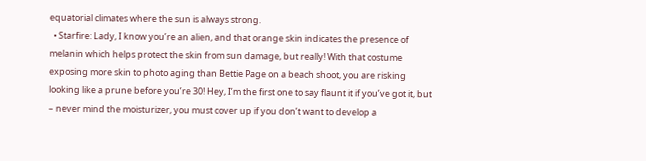equatorial climates where the sun is always strong.
  • Starfire: Lady, I know you’re an alien, and that orange skin indicates the presence of melanin which helps protect the skin from sun damage, but really! With that costume exposing more skin to photo aging than Bettie Page on a beach shoot, you are risking looking like a prune before you’re 30! Hey, I’m the first one to say flaunt it if you’ve got it, but – never mind the moisturizer, you must cover up if you don’t want to develop a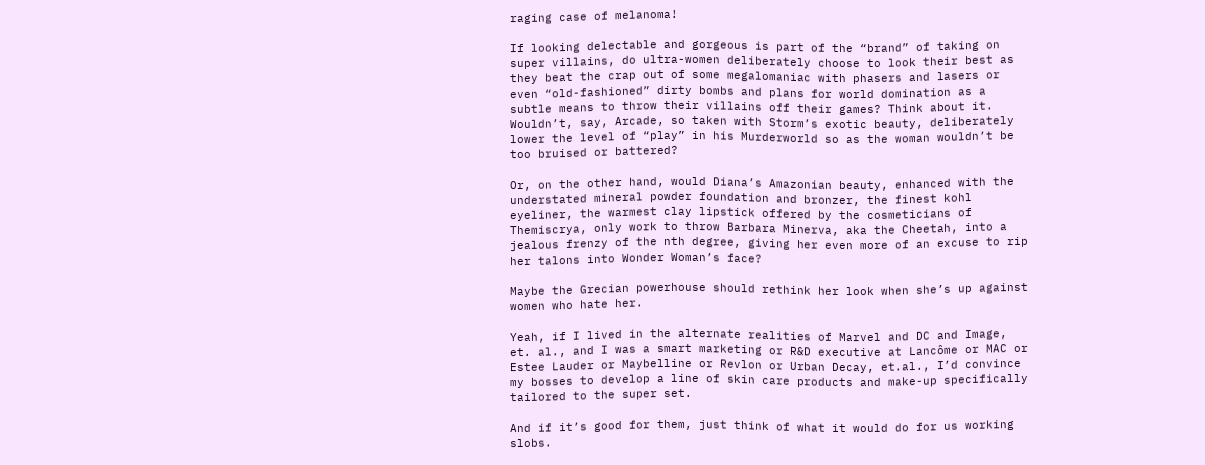raging case of melanoma!

If looking delectable and gorgeous is part of the “brand” of taking on super villains, do ultra-women deliberately choose to look their best as they beat the crap out of some megalomaniac with phasers and lasers or even “old-fashioned” dirty bombs and plans for world domination as a subtle means to throw their villains off their games? Think about it. Wouldn’t, say, Arcade, so taken with Storm’s exotic beauty, deliberately lower the level of “play” in his Murderworld so as the woman wouldn’t be too bruised or battered?

Or, on the other hand, would Diana’s Amazonian beauty, enhanced with the understated mineral powder foundation and bronzer, the finest kohl eyeliner, the warmest clay lipstick offered by the cosmeticians of Themiscrya, only work to throw Barbara Minerva, aka the Cheetah, into a jealous frenzy of the nth degree, giving her even more of an excuse to rip her talons into Wonder Woman’s face?

Maybe the Grecian powerhouse should rethink her look when she’s up against women who hate her.

Yeah, if I lived in the alternate realities of Marvel and DC and Image, et. al., and I was a smart marketing or R&D executive at Lancôme or MAC or Estee Lauder or Maybelline or Revlon or Urban Decay, et.al., I’d convince my bosses to develop a line of skin care products and make-up specifically tailored to the super set.

And if it’s good for them, just think of what it would do for us working slobs.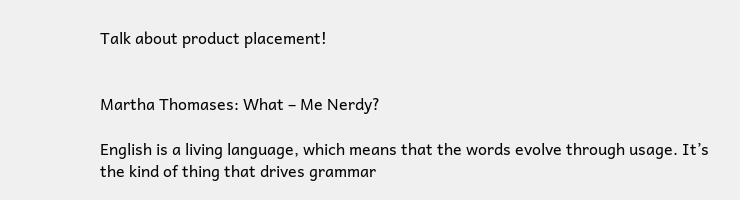Talk about product placement!


Martha Thomases: What – Me Nerdy?

English is a living language, which means that the words evolve through usage. It’s the kind of thing that drives grammar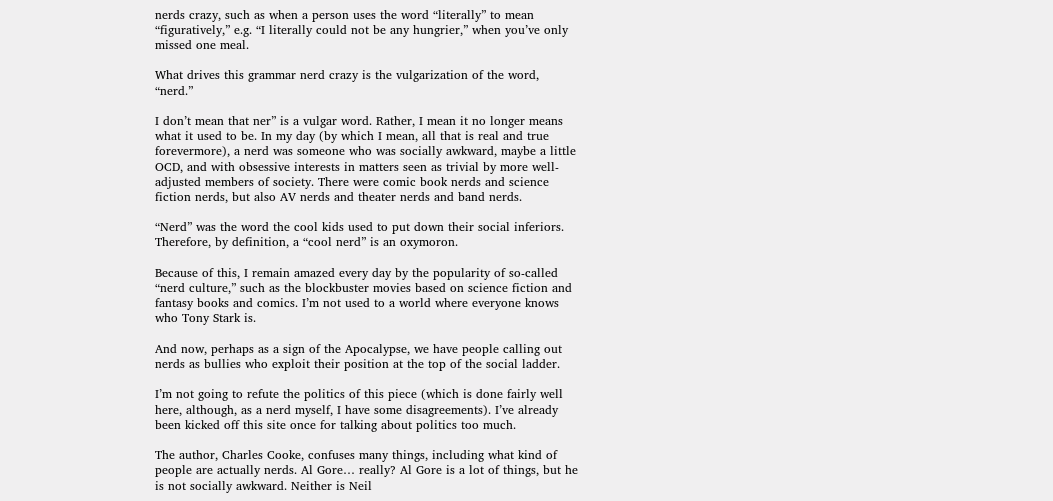nerds crazy, such as when a person uses the word “literally” to mean “figuratively,” e.g. “I literally could not be any hungrier,” when you’ve only missed one meal.

What drives this grammar nerd crazy is the vulgarization of the word, “nerd.”

I don’t mean that ner” is a vulgar word. Rather, I mean it no longer means what it used to be. In my day (by which I mean, all that is real and true forevermore), a nerd was someone who was socially awkward, maybe a little OCD, and with obsessive interests in matters seen as trivial by more well-adjusted members of society. There were comic book nerds and science fiction nerds, but also AV nerds and theater nerds and band nerds.

“Nerd” was the word the cool kids used to put down their social inferiors. Therefore, by definition, a “cool nerd” is an oxymoron.

Because of this, I remain amazed every day by the popularity of so-called “nerd culture,” such as the blockbuster movies based on science fiction and fantasy books and comics. I’m not used to a world where everyone knows who Tony Stark is.

And now, perhaps as a sign of the Apocalypse, we have people calling out nerds as bullies who exploit their position at the top of the social ladder.

I’m not going to refute the politics of this piece (which is done fairly well here, although, as a nerd myself, I have some disagreements). I’ve already been kicked off this site once for talking about politics too much.

The author, Charles Cooke, confuses many things, including what kind of people are actually nerds. Al Gore… really? Al Gore is a lot of things, but he is not socially awkward. Neither is Neil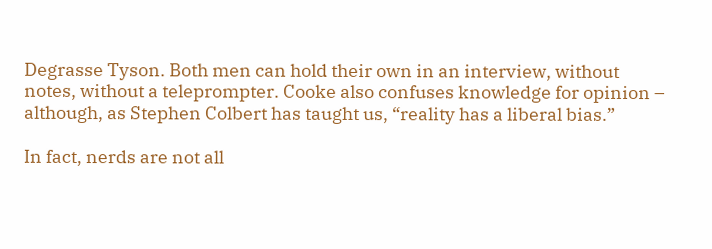Degrasse Tyson. Both men can hold their own in an interview, without notes, without a teleprompter. Cooke also confuses knowledge for opinion – although, as Stephen Colbert has taught us, “reality has a liberal bias.”

In fact, nerds are not all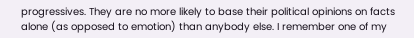progressives. They are no more likely to base their political opinions on facts alone (as opposed to emotion) than anybody else. I remember one of my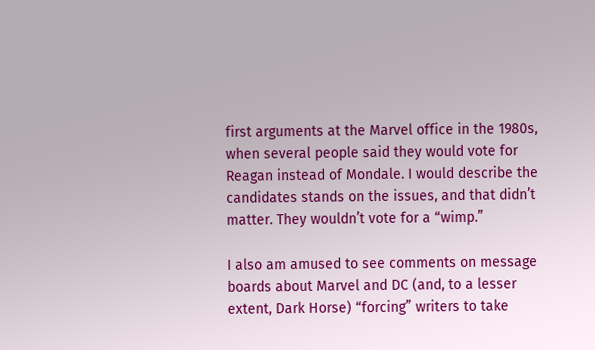first arguments at the Marvel office in the 1980s, when several people said they would vote for Reagan instead of Mondale. I would describe the candidates stands on the issues, and that didn’t matter. They wouldn’t vote for a “wimp.”

I also am amused to see comments on message boards about Marvel and DC (and, to a lesser extent, Dark Horse) “forcing” writers to take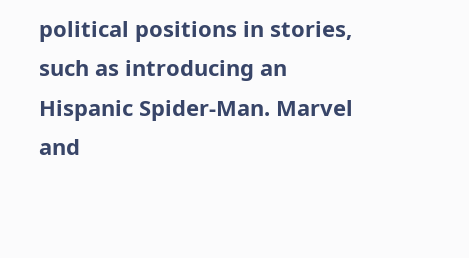political positions in stories, such as introducing an Hispanic Spider-Man. Marvel and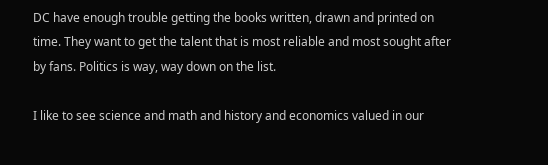DC have enough trouble getting the books written, drawn and printed on time. They want to get the talent that is most reliable and most sought after by fans. Politics is way, way down on the list.

I like to see science and math and history and economics valued in our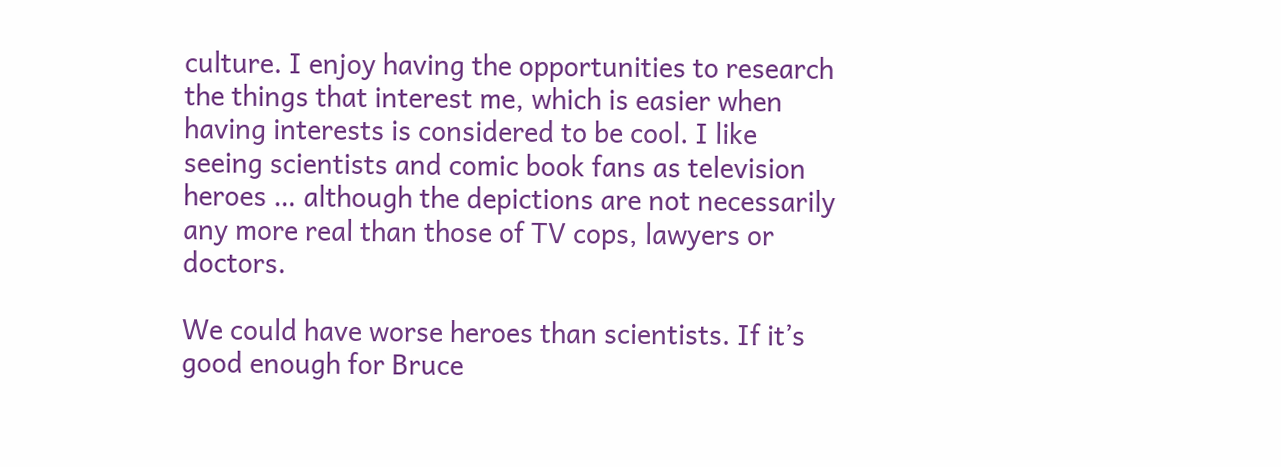culture. I enjoy having the opportunities to research the things that interest me, which is easier when having interests is considered to be cool. I like seeing scientists and comic book fans as television heroes … although the depictions are not necessarily any more real than those of TV cops, lawyers or doctors.

We could have worse heroes than scientists. If it’s good enough for Bruce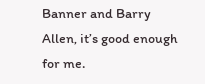Banner and Barry Allen, it’s good enough for me.